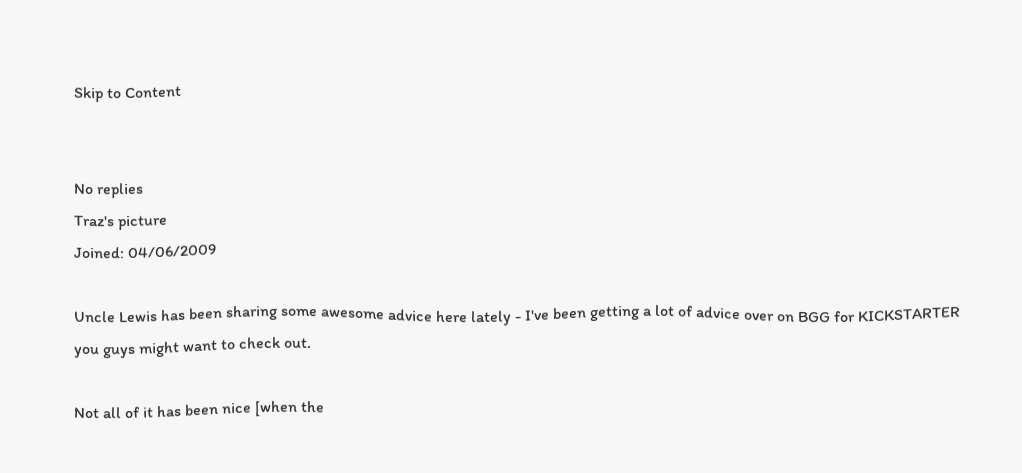Skip to Content


No replies
Traz's picture
Joined: 04/06/2009

Uncle Lewis has been sharing some awesome advice here lately - I've been getting a lot of advice over on BGG for KICKSTARTER you guys might want to check out.

Not all of it has been nice [when the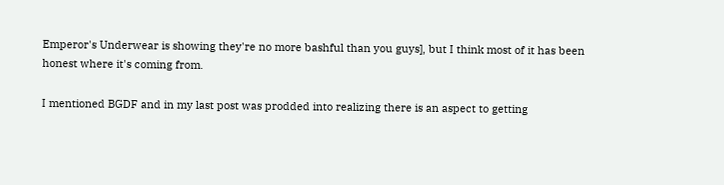Emperor's Underwear is showing they're no more bashful than you guys], but I think most of it has been honest where it's coming from.

I mentioned BGDF and in my last post was prodded into realizing there is an aspect to getting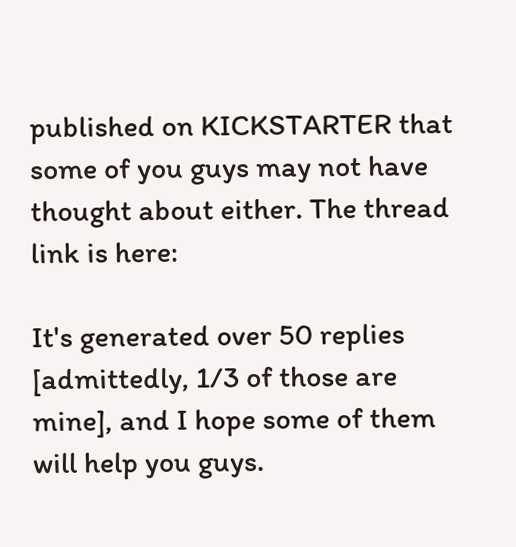published on KICKSTARTER that some of you guys may not have thought about either. The thread link is here:

It's generated over 50 replies [admittedly, 1/3 of those are mine], and I hope some of them will help you guys.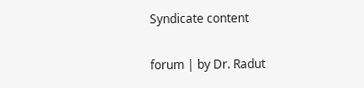Syndicate content

forum | by Dr. Radut